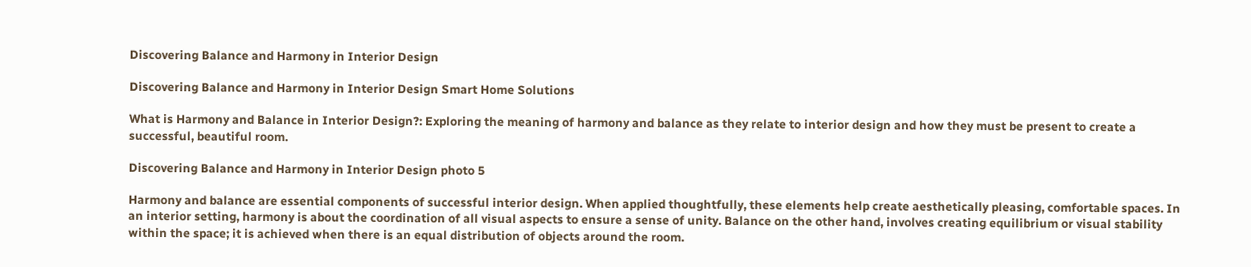Discovering Balance and Harmony in Interior Design

Discovering Balance and Harmony in Interior Design Smart Home Solutions

What is Harmony and Balance in Interior Design?: Exploring the meaning of harmony and balance as they relate to interior design and how they must be present to create a successful, beautiful room.

Discovering Balance and Harmony in Interior Design photo 5

Harmony and balance are essential components of successful interior design. When applied thoughtfully, these elements help create aesthetically pleasing, comfortable spaces. In an interior setting, harmony is about the coordination of all visual aspects to ensure a sense of unity. Balance on the other hand, involves creating equilibrium or visual stability within the space; it is achieved when there is an equal distribution of objects around the room.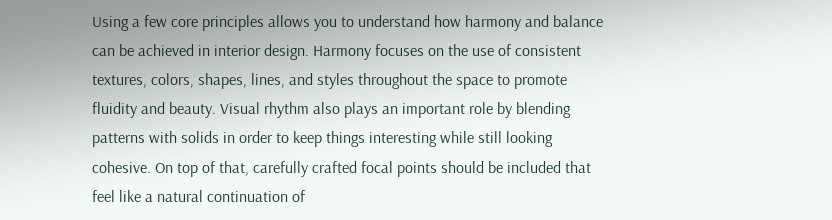Using a few core principles allows you to understand how harmony and balance can be achieved in interior design. Harmony focuses on the use of consistent textures, colors, shapes, lines, and styles throughout the space to promote fluidity and beauty. Visual rhythm also plays an important role by blending patterns with solids in order to keep things interesting while still looking cohesive. On top of that, carefully crafted focal points should be included that feel like a natural continuation of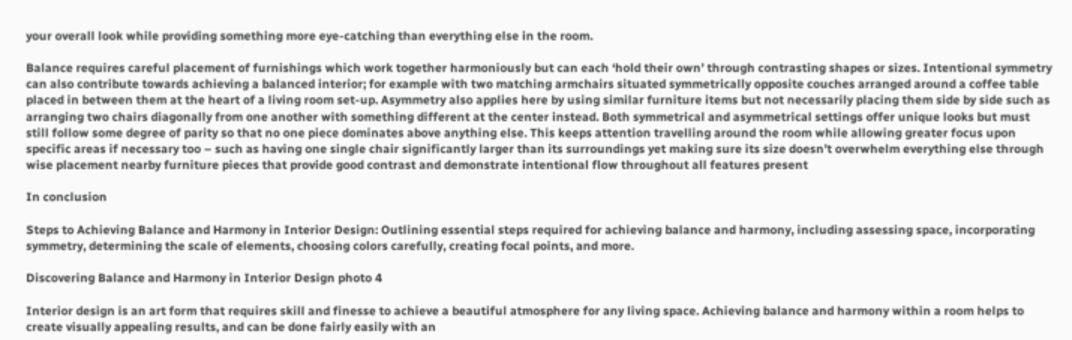your overall look while providing something more eye-catching than everything else in the room.

Balance requires careful placement of furnishings which work together harmoniously but can each ‘hold their own’ through contrasting shapes or sizes. Intentional symmetry can also contribute towards achieving a balanced interior; for example with two matching armchairs situated symmetrically opposite couches arranged around a coffee table placed in between them at the heart of a living room set-up. Asymmetry also applies here by using similar furniture items but not necessarily placing them side by side such as arranging two chairs diagonally from one another with something different at the center instead. Both symmetrical and asymmetrical settings offer unique looks but must still follow some degree of parity so that no one piece dominates above anything else. This keeps attention travelling around the room while allowing greater focus upon specific areas if necessary too – such as having one single chair significantly larger than its surroundings yet making sure its size doesn’t overwhelm everything else through wise placement nearby furniture pieces that provide good contrast and demonstrate intentional flow throughout all features present

In conclusion

Steps to Achieving Balance and Harmony in Interior Design: Outlining essential steps required for achieving balance and harmony, including assessing space, incorporating symmetry, determining the scale of elements, choosing colors carefully, creating focal points, and more.

Discovering Balance and Harmony in Interior Design photo 4

Interior design is an art form that requires skill and finesse to achieve a beautiful atmosphere for any living space. Achieving balance and harmony within a room helps to create visually appealing results, and can be done fairly easily with an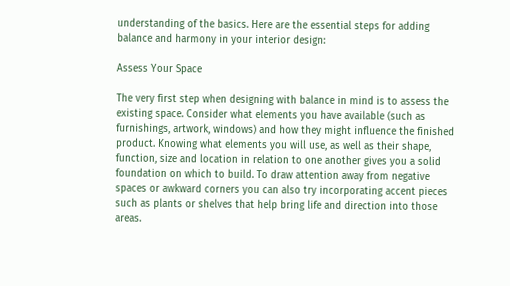understanding of the basics. Here are the essential steps for adding balance and harmony in your interior design:

Assess Your Space

The very first step when designing with balance in mind is to assess the existing space. Consider what elements you have available (such as furnishings, artwork, windows) and how they might influence the finished product. Knowing what elements you will use, as well as their shape, function, size and location in relation to one another gives you a solid foundation on which to build. To draw attention away from negative spaces or awkward corners you can also try incorporating accent pieces such as plants or shelves that help bring life and direction into those areas.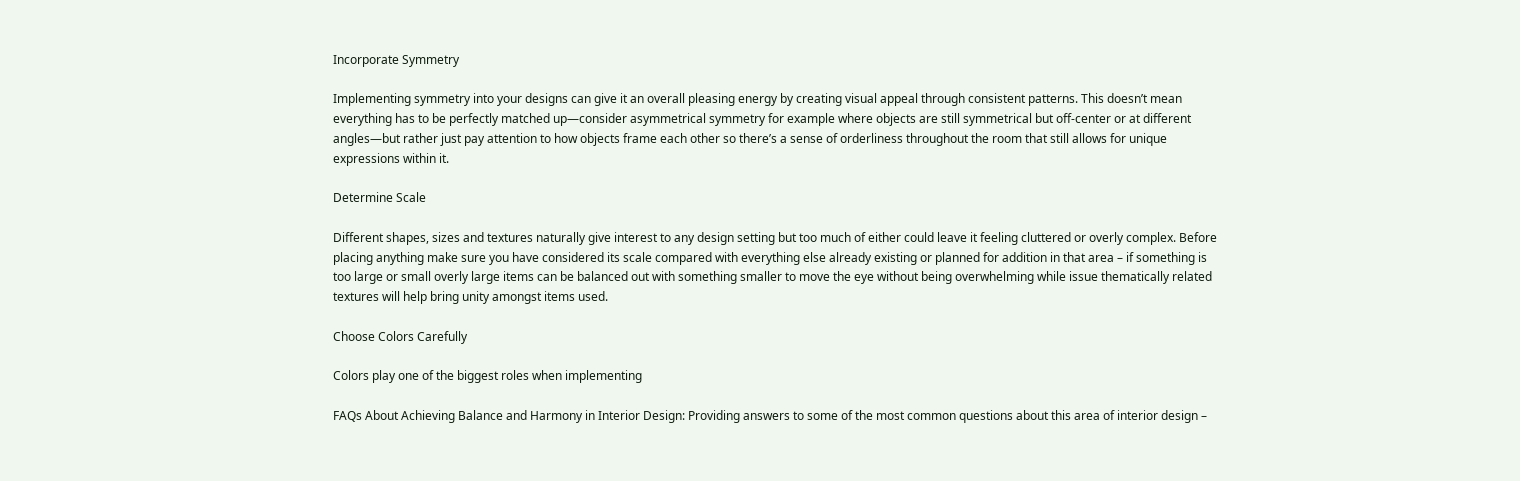Incorporate Symmetry

Implementing symmetry into your designs can give it an overall pleasing energy by creating visual appeal through consistent patterns. This doesn’t mean everything has to be perfectly matched up—consider asymmetrical symmetry for example where objects are still symmetrical but off-center or at different angles—but rather just pay attention to how objects frame each other so there’s a sense of orderliness throughout the room that still allows for unique expressions within it.

Determine Scale

Different shapes, sizes and textures naturally give interest to any design setting but too much of either could leave it feeling cluttered or overly complex. Before placing anything make sure you have considered its scale compared with everything else already existing or planned for addition in that area – if something is too large or small overly large items can be balanced out with something smaller to move the eye without being overwhelming while issue thematically related textures will help bring unity amongst items used.

Choose Colors Carefully

Colors play one of the biggest roles when implementing

FAQs About Achieving Balance and Harmony in Interior Design: Providing answers to some of the most common questions about this area of interior design –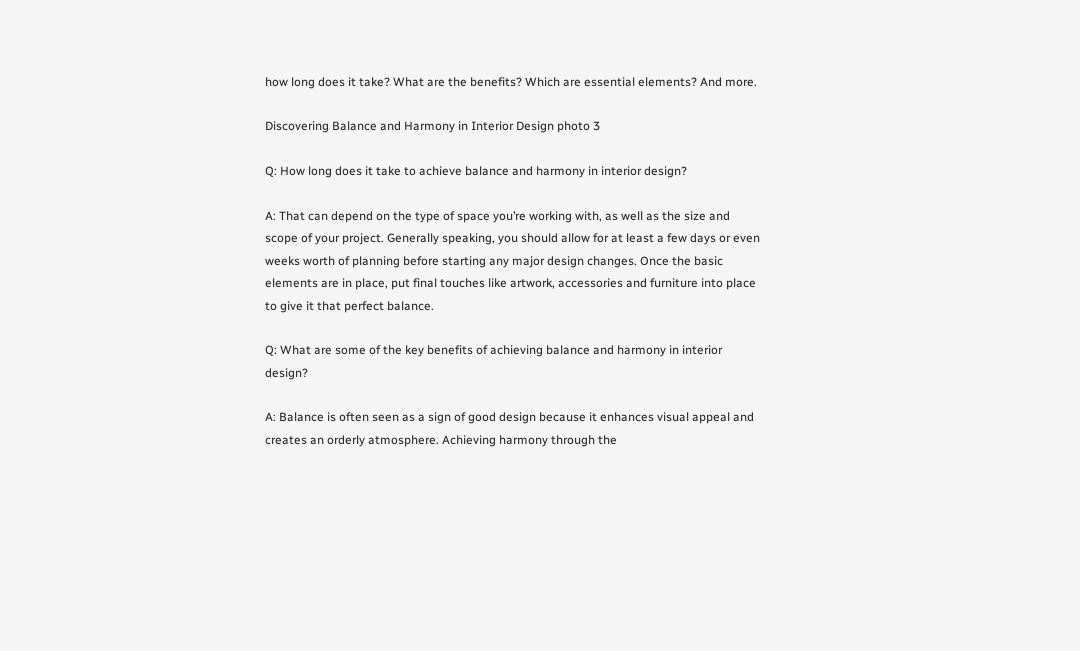how long does it take? What are the benefits? Which are essential elements? And more.

Discovering Balance and Harmony in Interior Design photo 3

Q: How long does it take to achieve balance and harmony in interior design?

A: That can depend on the type of space you’re working with, as well as the size and scope of your project. Generally speaking, you should allow for at least a few days or even weeks worth of planning before starting any major design changes. Once the basic elements are in place, put final touches like artwork, accessories and furniture into place to give it that perfect balance.

Q: What are some of the key benefits of achieving balance and harmony in interior design?

A: Balance is often seen as a sign of good design because it enhances visual appeal and creates an orderly atmosphere. Achieving harmony through the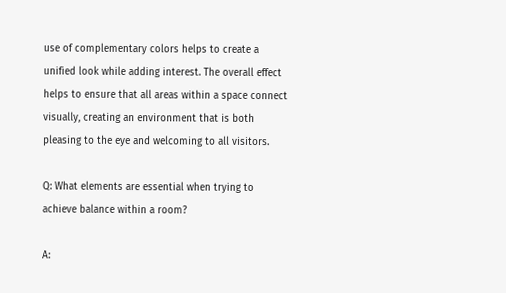use of complementary colors helps to create a unified look while adding interest. The overall effect helps to ensure that all areas within a space connect visually, creating an environment that is both pleasing to the eye and welcoming to all visitors.

Q: What elements are essential when trying to achieve balance within a room?

A: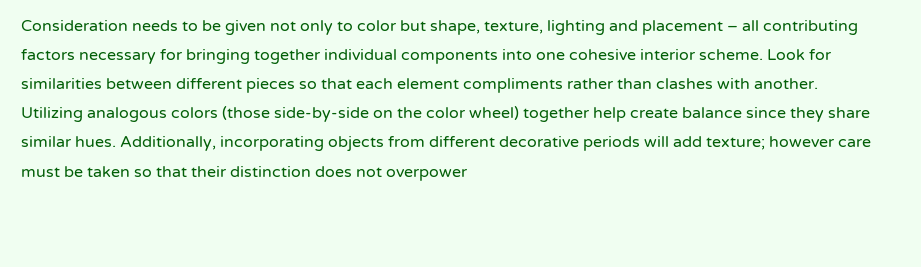Consideration needs to be given not only to color but shape, texture, lighting and placement – all contributing factors necessary for bringing together individual components into one cohesive interior scheme. Look for similarities between different pieces so that each element compliments rather than clashes with another. Utilizing analogous colors (those side-by-side on the color wheel) together help create balance since they share similar hues. Additionally, incorporating objects from different decorative periods will add texture; however care must be taken so that their distinction does not overpower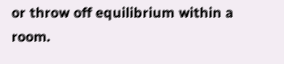or throw off equilibrium within a room.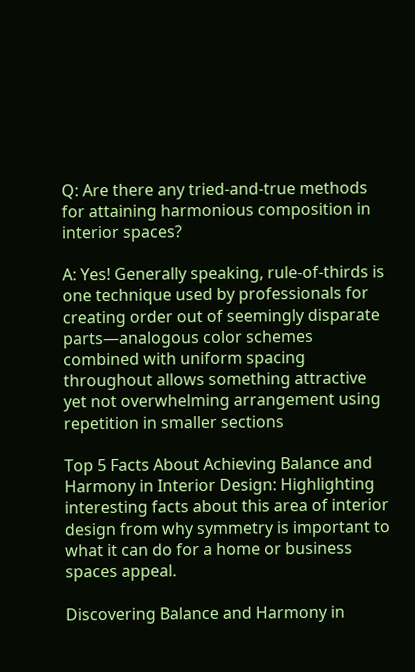Q: Are there any tried-and-true methods for attaining harmonious composition in interior spaces?

A: Yes! Generally speaking, rule-of-thirds is one technique used by professionals for creating order out of seemingly disparate parts—analogous color schemes combined with uniform spacing throughout allows something attractive yet not overwhelming arrangement using repetition in smaller sections

Top 5 Facts About Achieving Balance and Harmony in Interior Design: Highlighting interesting facts about this area of interior design from why symmetry is important to what it can do for a home or business spaces appeal.

Discovering Balance and Harmony in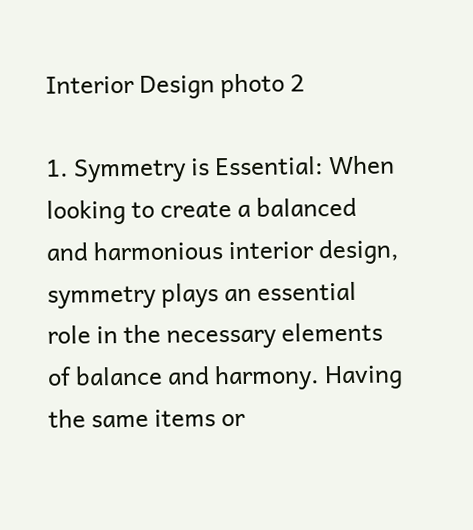Interior Design photo 2

1. Symmetry is Essential: When looking to create a balanced and harmonious interior design, symmetry plays an essential role in the necessary elements of balance and harmony. Having the same items or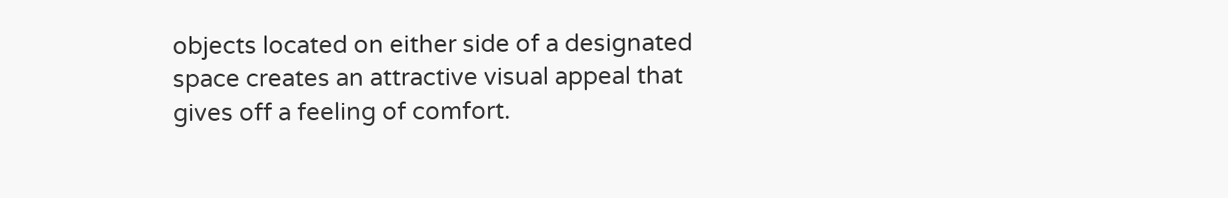objects located on either side of a designated space creates an attractive visual appeal that gives off a feeling of comfort.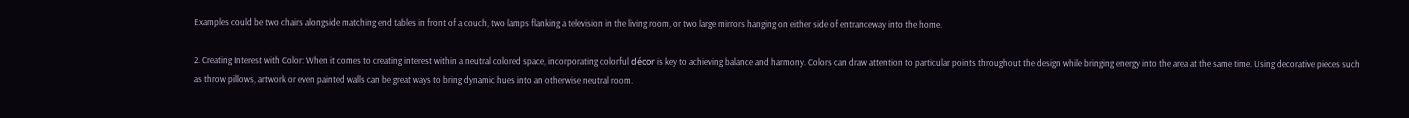Examples could be two chairs alongside matching end tables in front of a couch, two lamps flanking a television in the living room, or two large mirrors hanging on either side of entranceway into the home.

2. Creating Interest with Color: When it comes to creating interest within a neutral colored space, incorporating colorful décor is key to achieving balance and harmony. Colors can draw attention to particular points throughout the design while bringing energy into the area at the same time. Using decorative pieces such as throw pillows, artwork or even painted walls can be great ways to bring dynamic hues into an otherwise neutral room.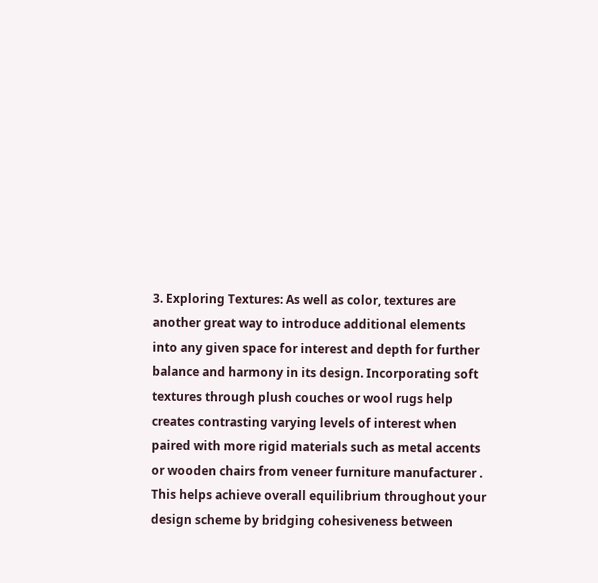3. Exploring Textures: As well as color, textures are another great way to introduce additional elements into any given space for interest and depth for further balance and harmony in its design. Incorporating soft textures through plush couches or wool rugs help creates contrasting varying levels of interest when paired with more rigid materials such as metal accents or wooden chairs from veneer furniture manufacturer . This helps achieve overall equilibrium throughout your design scheme by bridging cohesiveness between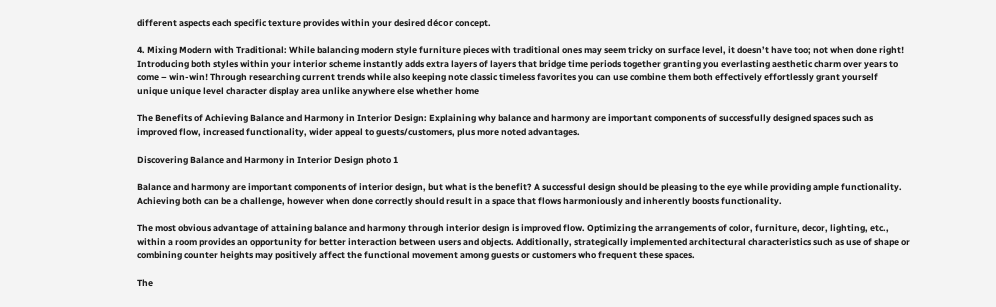different aspects each specific texture provides within your desired décor concept.

4. Mixing Modern with Traditional: While balancing modern style furniture pieces with traditional ones may seem tricky on surface level, it doesn’t have too; not when done right! Introducing both styles within your interior scheme instantly adds extra layers of layers that bridge time periods together granting you everlasting aesthetic charm over years to come – win-win! Through researching current trends while also keeping note classic timeless favorites you can use combine them both effectively effortlessly grant yourself unique unique level character display area unlike anywhere else whether home

The Benefits of Achieving Balance and Harmony in Interior Design: Explaining why balance and harmony are important components of successfully designed spaces such as improved flow, increased functionality, wider appeal to guests/customers, plus more noted advantages.

Discovering Balance and Harmony in Interior Design photo 1

Balance and harmony are important components of interior design, but what is the benefit? A successful design should be pleasing to the eye while providing ample functionality. Achieving both can be a challenge, however when done correctly should result in a space that flows harmoniously and inherently boosts functionality.

The most obvious advantage of attaining balance and harmony through interior design is improved flow. Optimizing the arrangements of color, furniture, decor, lighting, etc., within a room provides an opportunity for better interaction between users and objects. Additionally, strategically implemented architectural characteristics such as use of shape or combining counter heights may positively affect the functional movement among guests or customers who frequent these spaces.

The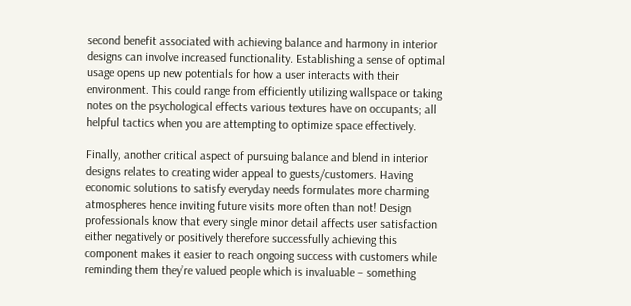second benefit associated with achieving balance and harmony in interior designs can involve increased functionality. Establishing a sense of optimal usage opens up new potentials for how a user interacts with their environment. This could range from efficiently utilizing wallspace or taking notes on the psychological effects various textures have on occupants; all helpful tactics when you are attempting to optimize space effectively.

Finally, another critical aspect of pursuing balance and blend in interior designs relates to creating wider appeal to guests/customers. Having economic solutions to satisfy everyday needs formulates more charming atmospheres hence inviting future visits more often than not! Design professionals know that every single minor detail affects user satisfaction either negatively or positively therefore successfully achieving this component makes it easier to reach ongoing success with customers while reminding them they’re valued people which is invaluable – something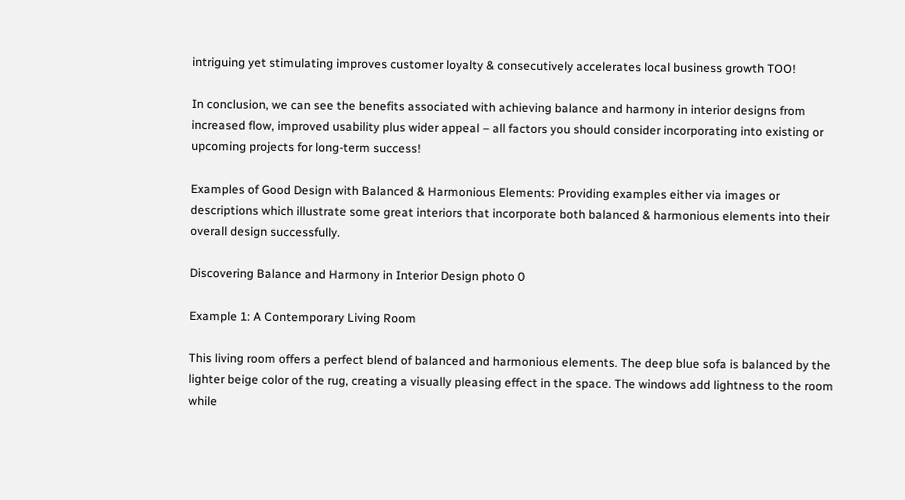intriguing yet stimulating improves customer loyalty & consecutively accelerates local business growth TOO!

In conclusion, we can see the benefits associated with achieving balance and harmony in interior designs from increased flow, improved usability plus wider appeal – all factors you should consider incorporating into existing or upcoming projects for long-term success!

Examples of Good Design with Balanced & Harmonious Elements: Providing examples either via images or descriptions which illustrate some great interiors that incorporate both balanced & harmonious elements into their overall design successfully.

Discovering Balance and Harmony in Interior Design photo 0

Example 1: A Contemporary Living Room

This living room offers a perfect blend of balanced and harmonious elements. The deep blue sofa is balanced by the lighter beige color of the rug, creating a visually pleasing effect in the space. The windows add lightness to the room while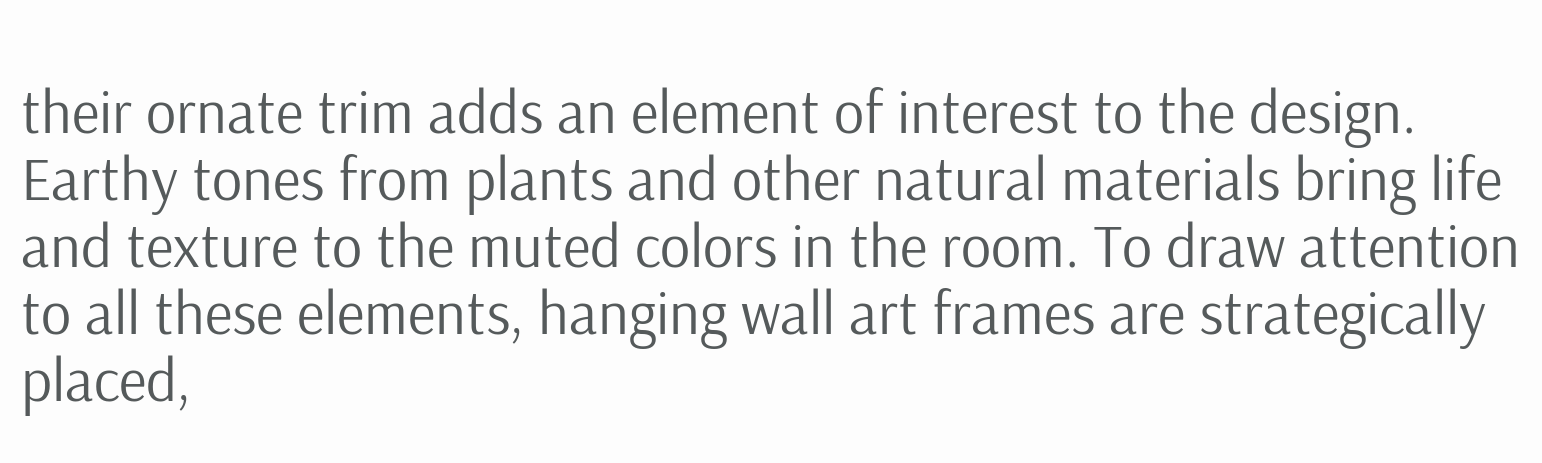their ornate trim adds an element of interest to the design. Earthy tones from plants and other natural materials bring life and texture to the muted colors in the room. To draw attention to all these elements, hanging wall art frames are strategically placed,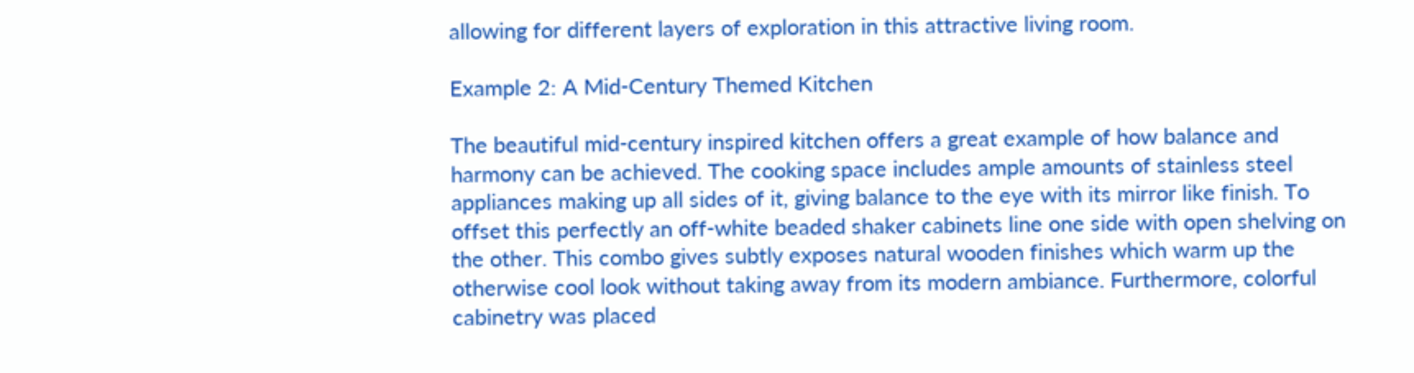allowing for different layers of exploration in this attractive living room.

Example 2: A Mid-Century Themed Kitchen

The beautiful mid-century inspired kitchen offers a great example of how balance and harmony can be achieved. The cooking space includes ample amounts of stainless steel appliances making up all sides of it, giving balance to the eye with its mirror like finish. To offset this perfectly an off-white beaded shaker cabinets line one side with open shelving on the other. This combo gives subtly exposes natural wooden finishes which warm up the otherwise cool look without taking away from its modern ambiance. Furthermore, colorful cabinetry was placed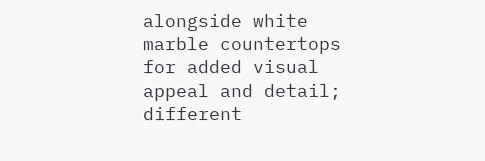alongside white marble countertops for added visual appeal and detail; different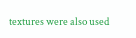textures were also used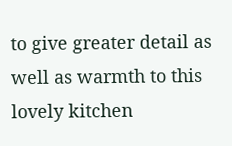to give greater detail as well as warmth to this lovely kitchen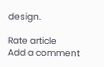design.

Rate article
Add a comment